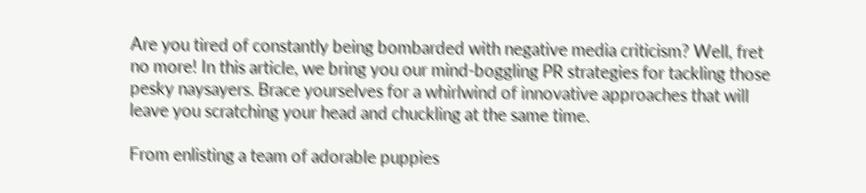Are you tired of constantly being bombarded with negative media criticism? Well, fret no more! In this article, we bring you our mind-boggling PR strategies for tackling those pesky naysayers. Brace yourselves for a whirlwind of innovative approaches that will leave you scratching your head and chuckling at the same time.

From enlisting a team of adorable puppies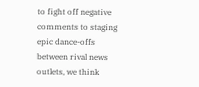to fight off negative comments to staging epic dance-offs between rival news outlets, we think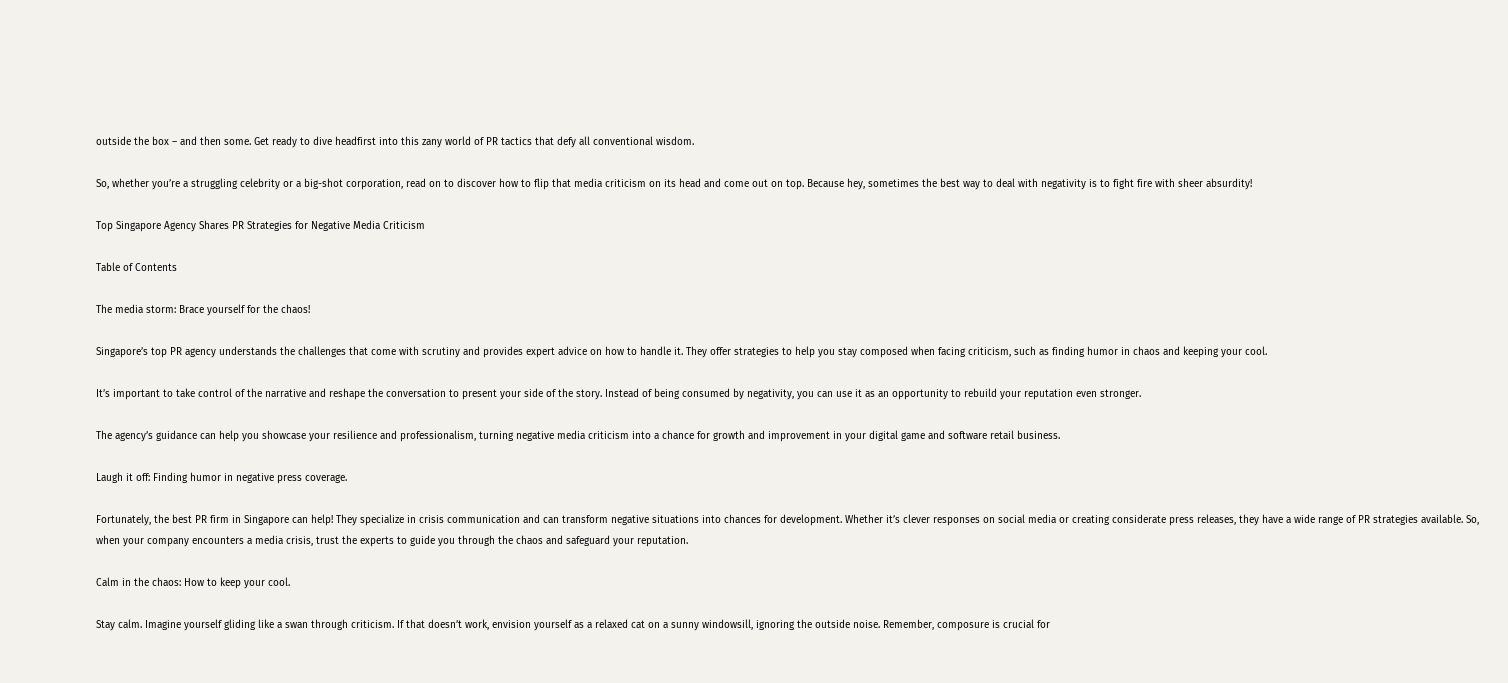outside the box – and then some. Get ready to dive headfirst into this zany world of PR tactics that defy all conventional wisdom.

So, whether you’re a struggling celebrity or a big-shot corporation, read on to discover how to flip that media criticism on its head and come out on top. Because hey, sometimes the best way to deal with negativity is to fight fire with sheer absurdity!

Top Singapore Agency Shares PR Strategies for Negative Media Criticism

Table of Contents

The media storm: Brace yourself for the chaos!

Singapore’s top PR agency understands the challenges that come with scrutiny and provides expert advice on how to handle it. They offer strategies to help you stay composed when facing criticism, such as finding humor in chaos and keeping your cool.

It’s important to take control of the narrative and reshape the conversation to present your side of the story. Instead of being consumed by negativity, you can use it as an opportunity to rebuild your reputation even stronger.

The agency’s guidance can help you showcase your resilience and professionalism, turning negative media criticism into a chance for growth and improvement in your digital game and software retail business.

Laugh it off: Finding humor in negative press coverage.

Fortunately, the best PR firm in Singapore can help! They specialize in crisis communication and can transform negative situations into chances for development. Whether it’s clever responses on social media or creating considerate press releases, they have a wide range of PR strategies available. So, when your company encounters a media crisis, trust the experts to guide you through the chaos and safeguard your reputation.

Calm in the chaos: How to keep your cool.

Stay calm. Imagine yourself gliding like a swan through criticism. If that doesn’t work, envision yourself as a relaxed cat on a sunny windowsill, ignoring the outside noise. Remember, composure is crucial for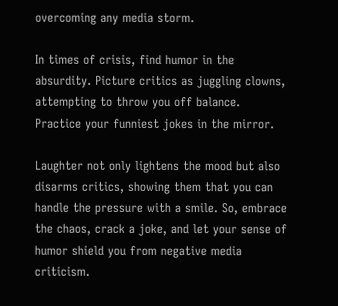overcoming any media storm.

In times of crisis, find humor in the absurdity. Picture critics as juggling clowns, attempting to throw you off balance. Practice your funniest jokes in the mirror.

Laughter not only lightens the mood but also disarms critics, showing them that you can handle the pressure with a smile. So, embrace the chaos, crack a joke, and let your sense of humor shield you from negative media criticism.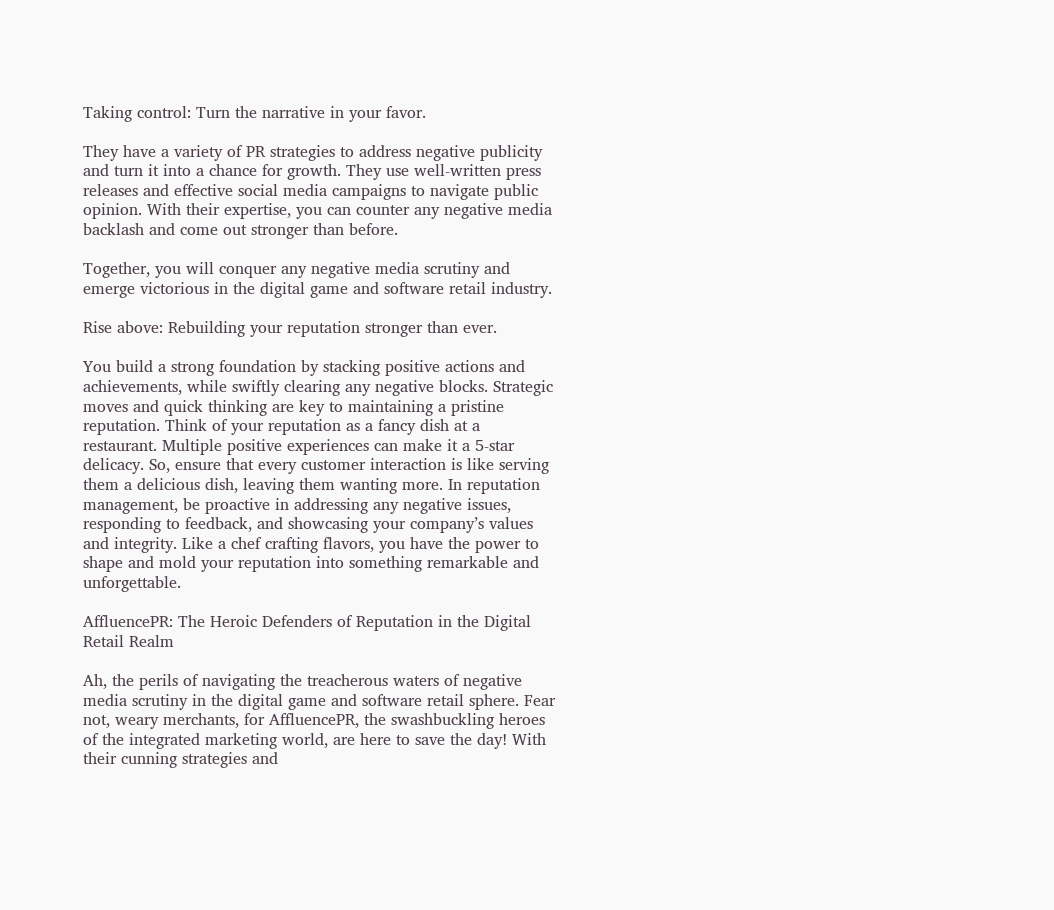Taking control: Turn the narrative in your favor.

They have a variety of PR strategies to address negative publicity and turn it into a chance for growth. They use well-written press releases and effective social media campaigns to navigate public opinion. With their expertise, you can counter any negative media backlash and come out stronger than before.

Together, you will conquer any negative media scrutiny and emerge victorious in the digital game and software retail industry.

Rise above: Rebuilding your reputation stronger than ever.

You build a strong foundation by stacking positive actions and achievements, while swiftly clearing any negative blocks. Strategic moves and quick thinking are key to maintaining a pristine reputation. Think of your reputation as a fancy dish at a restaurant. Multiple positive experiences can make it a 5-star delicacy. So, ensure that every customer interaction is like serving them a delicious dish, leaving them wanting more. In reputation management, be proactive in addressing any negative issues, responding to feedback, and showcasing your company’s values and integrity. Like a chef crafting flavors, you have the power to shape and mold your reputation into something remarkable and unforgettable.

AffluencePR: The Heroic Defenders of Reputation in the Digital Retail Realm

Ah, the perils of navigating the treacherous waters of negative media scrutiny in the digital game and software retail sphere. Fear not, weary merchants, for AffluencePR, the swashbuckling heroes of the integrated marketing world, are here to save the day! With their cunning strategies and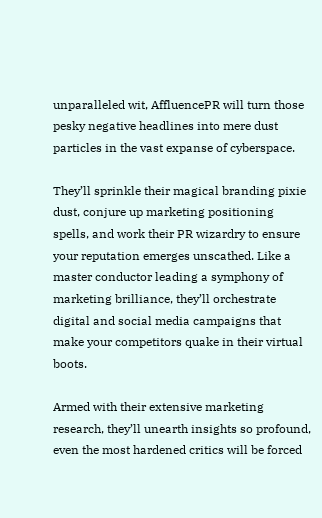unparalleled wit, AffluencePR will turn those pesky negative headlines into mere dust particles in the vast expanse of cyberspace.

They’ll sprinkle their magical branding pixie dust, conjure up marketing positioning spells, and work their PR wizardry to ensure your reputation emerges unscathed. Like a master conductor leading a symphony of marketing brilliance, they’ll orchestrate digital and social media campaigns that make your competitors quake in their virtual boots.

Armed with their extensive marketing research, they’ll unearth insights so profound, even the most hardened critics will be forced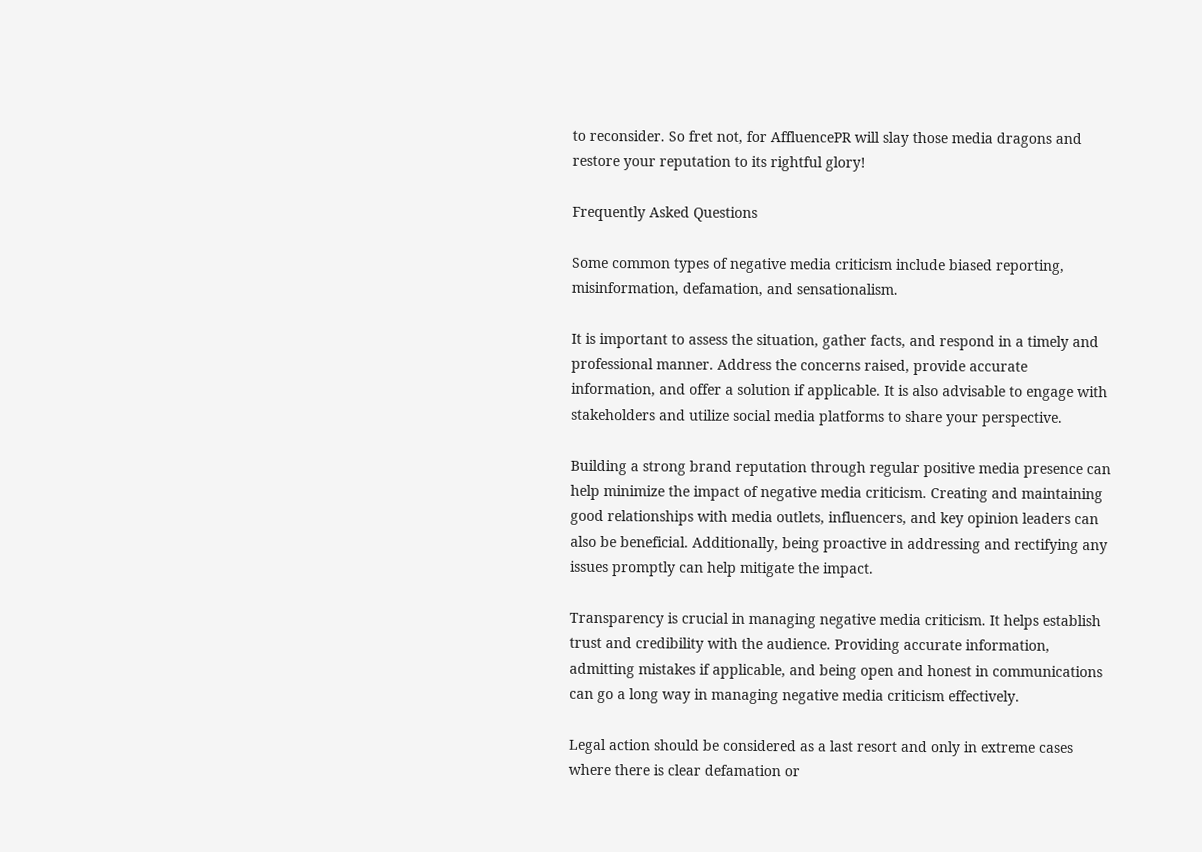to reconsider. So fret not, for AffluencePR will slay those media dragons and restore your reputation to its rightful glory!

Frequently Asked Questions

Some common types of negative media criticism include biased reporting, misinformation, defamation, and sensationalism.

It is important to assess the situation, gather facts, and respond in a timely and professional manner. Address the concerns raised, provide accurate information, and offer a solution if applicable. It is also advisable to engage with stakeholders and utilize social media platforms to share your perspective.

Building a strong brand reputation through regular positive media presence can help minimize the impact of negative media criticism. Creating and maintaining good relationships with media outlets, influencers, and key opinion leaders can also be beneficial. Additionally, being proactive in addressing and rectifying any issues promptly can help mitigate the impact.

Transparency is crucial in managing negative media criticism. It helps establish trust and credibility with the audience. Providing accurate information, admitting mistakes if applicable, and being open and honest in communications can go a long way in managing negative media criticism effectively.

Legal action should be considered as a last resort and only in extreme cases where there is clear defamation or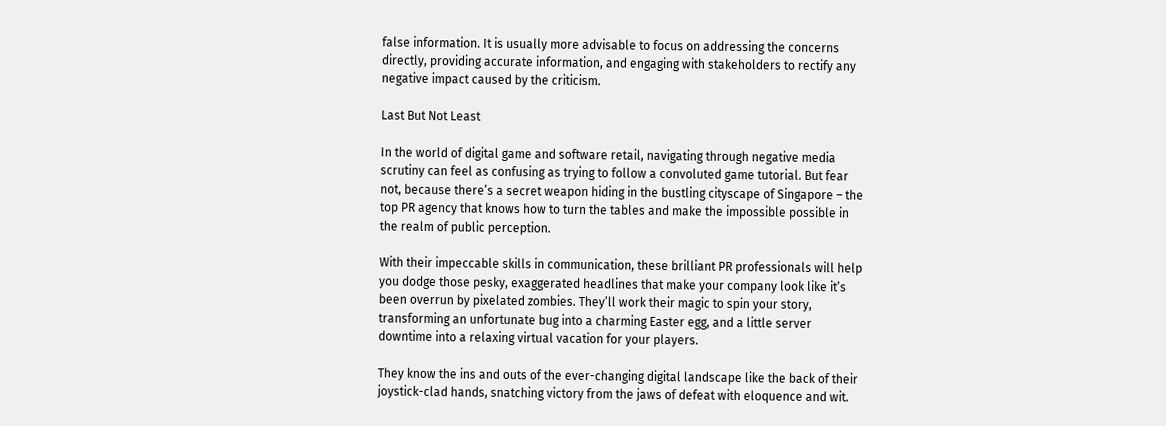false information. It is usually more advisable to focus on addressing the concerns directly, providing accurate information, and engaging with stakeholders to rectify any negative impact caused by the criticism.

Last But Not Least

In the world of digital game and software retail, navigating through negative media scrutiny can feel as confusing as trying to follow a convoluted game tutorial. But fear not, because there’s a secret weapon hiding in the bustling cityscape of Singapore – the top PR agency that knows how to turn the tables and make the impossible possible in the realm of public perception.

With their impeccable skills in communication, these brilliant PR professionals will help you dodge those pesky, exaggerated headlines that make your company look like it’s been overrun by pixelated zombies. They’ll work their magic to spin your story, transforming an unfortunate bug into a charming Easter egg, and a little server downtime into a relaxing virtual vacation for your players.

They know the ins and outs of the ever-changing digital landscape like the back of their joystick-clad hands, snatching victory from the jaws of defeat with eloquence and wit.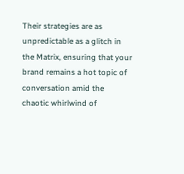Their strategies are as unpredictable as a glitch in the Matrix, ensuring that your brand remains a hot topic of conversation amid the chaotic whirlwind of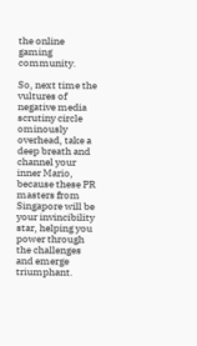the online gaming community.

So, next time the vultures of negative media scrutiny circle ominously overhead, take a deep breath and channel your inner Mario, because these PR masters from Singapore will be your invincibility star, helping you power through the challenges and emerge triumphant.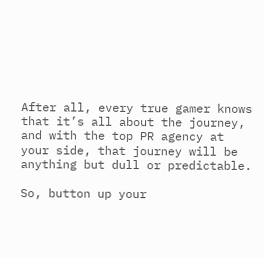After all, every true gamer knows that it’s all about the journey, and with the top PR agency at your side, that journey will be anything but dull or predictable.

So, button up your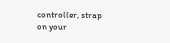controller, strap on your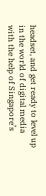headset, and get ready to level up in the world of digital media with the help of Singapore’s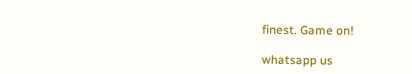finest. Game on!

whatsapp us